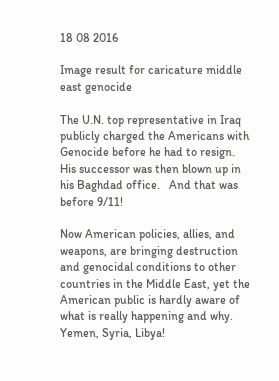18 08 2016

Image result for caricature middle east genocide

The U.N. top representative in Iraq  publicly charged the Americans with Genocide before he had to resign.   His successor was then blown up in his Baghdad office.   And that was  before 9/11!

Now American policies, allies, and weapons, are bringing destruction and genocidal conditions to other countries in the Middle East, yet the American public is hardly aware of what is really happening and why.  Yemen, Syria, Libya!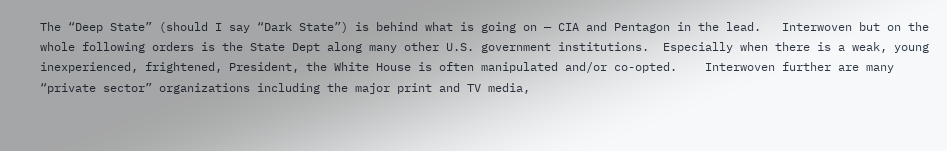The “Deep State” (should I say “Dark State”) is behind what is going on — CIA and Pentagon in the lead.   Interwoven but on the whole following orders is the State Dept along many other U.S. government institutions.  Especially when there is a weak, young inexperienced, frightened, President, the White House is often manipulated and/or co-opted.    Interwoven further are many “private sector” organizations including the major print and TV media,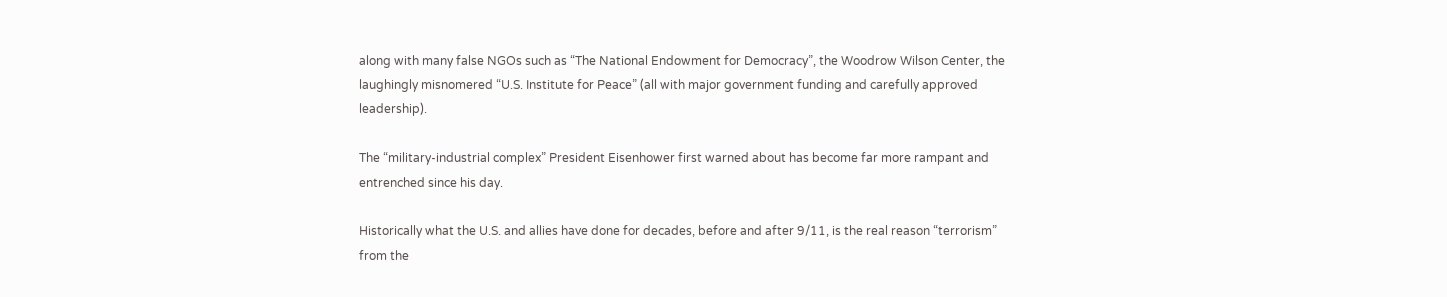along with many false NGOs such as “The National Endowment for Democracy”, the Woodrow Wilson Center, the laughingly misnomered “U.S. Institute for Peace” (all with major government funding and carefully approved leadership).

The “military-industrial complex” President Eisenhower first warned about has become far more rampant and entrenched since his day.

Historically what the U.S. and allies have done for decades, before and after 9/11, is the real reason “terrorism” from the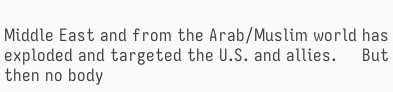Middle East and from the Arab/Muslim world has exploded and targeted the U.S. and allies.     But then no body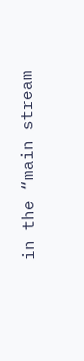in the “main stream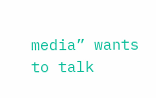media” wants to talk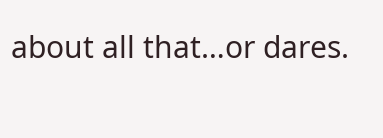about all that…or dares.